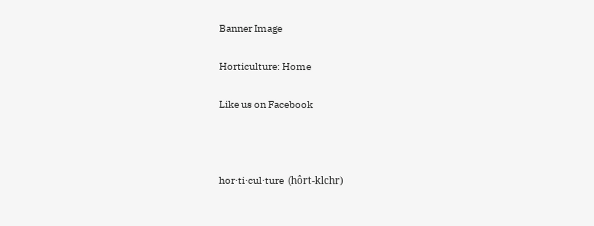Banner Image

Horticulture: Home

Like us on Facebook



hor·ti·cul·ture  (hôrt-klchr)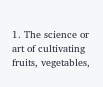1. The science or art of cultivating fruits, vegetables,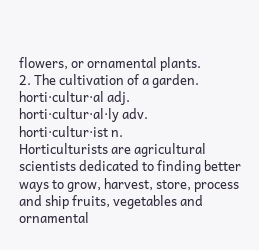flowers, or ornamental plants.
2. The cultivation of a garden.
horti·cultur·al adj.
horti·cultur·al·ly adv.
horti·cultur·ist n.
Horticulturists are agricultural scientists dedicated to finding better ways to grow, harvest, store, process and ship fruits, vegetables and ornamental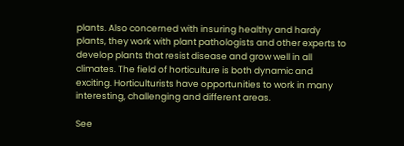plants. Also concerned with insuring healthy and hardy plants, they work with plant pathologists and other experts to develop plants that resist disease and grow well in all climates. The field of horticulture is both dynamic and exciting. Horticulturists have opportunities to work in many interesting, challenging and different areas.

See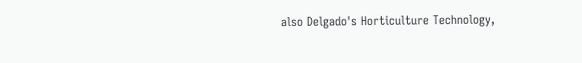also Delgado's Horticulture Technology,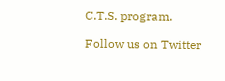C.T.S. program.

Follow us on Twitter